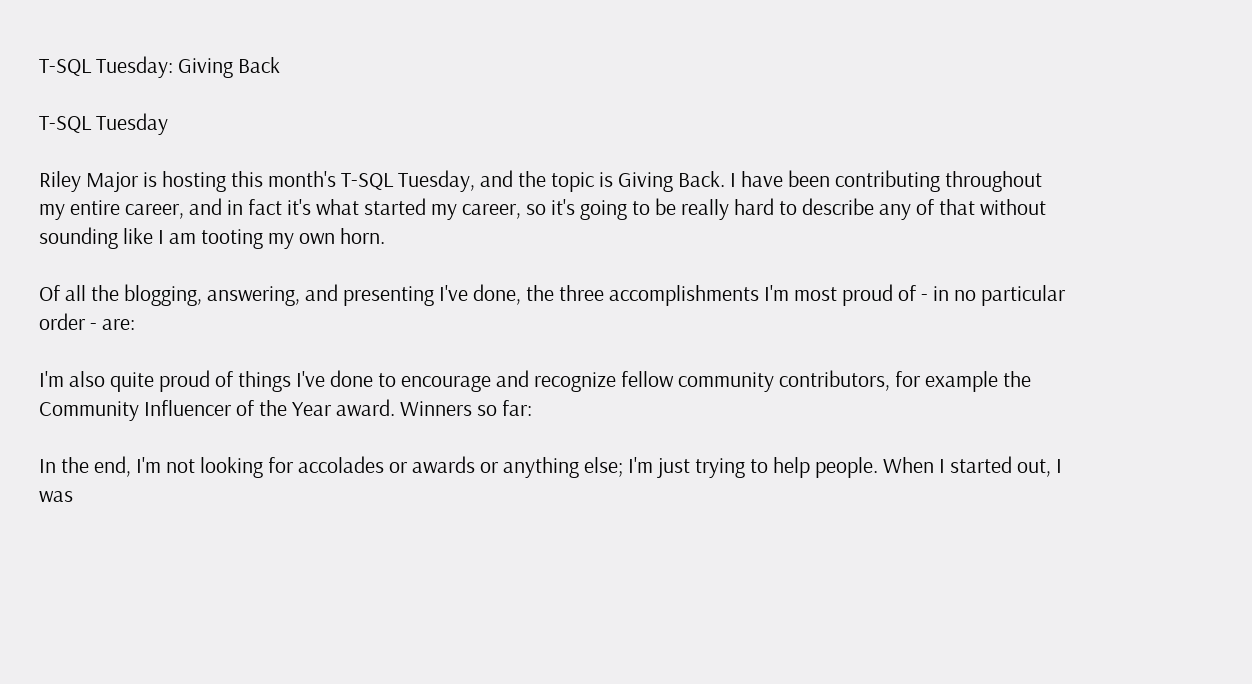T-SQL Tuesday: Giving Back

T-SQL Tuesday

Riley Major is hosting this month's T-SQL Tuesday, and the topic is Giving Back. I have been contributing throughout my entire career, and in fact it's what started my career, so it's going to be really hard to describe any of that without sounding like I am tooting my own horn.

Of all the blogging, answering, and presenting I've done, the three accomplishments I'm most proud of - in no particular order - are:

I'm also quite proud of things I've done to encourage and recognize fellow community contributors, for example the Community Influencer of the Year award. Winners so far:

In the end, I'm not looking for accolades or awards or anything else; I'm just trying to help people. When I started out, I was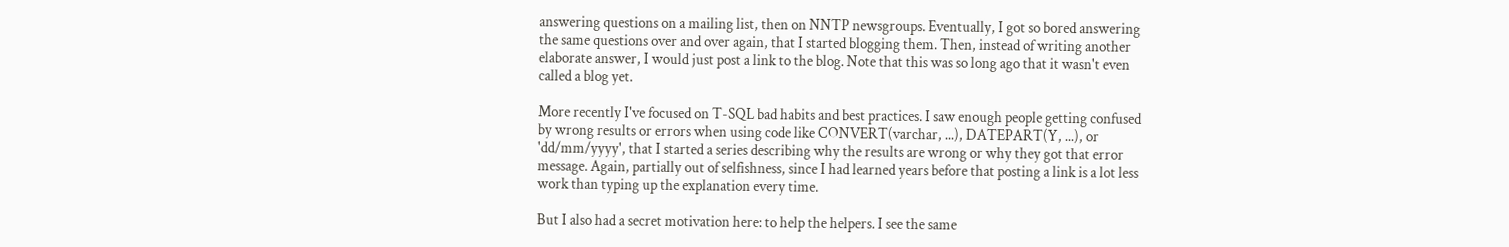answering questions on a mailing list, then on NNTP newsgroups. Eventually, I got so bored answering the same questions over and over again, that I started blogging them. Then, instead of writing another elaborate answer, I would just post a link to the blog. Note that this was so long ago that it wasn't even called a blog yet.

More recently I've focused on T-SQL bad habits and best practices. I saw enough people getting confused by wrong results or errors when using code like CONVERT(varchar, ...), DATEPART(Y, ...), or 'dd/mm/yyyy', that I started a series describing why the results are wrong or why they got that error message. Again, partially out of selfishness, since I had learned years before that posting a link is a lot less work than typing up the explanation every time.

But I also had a secret motivation here: to help the helpers. I see the same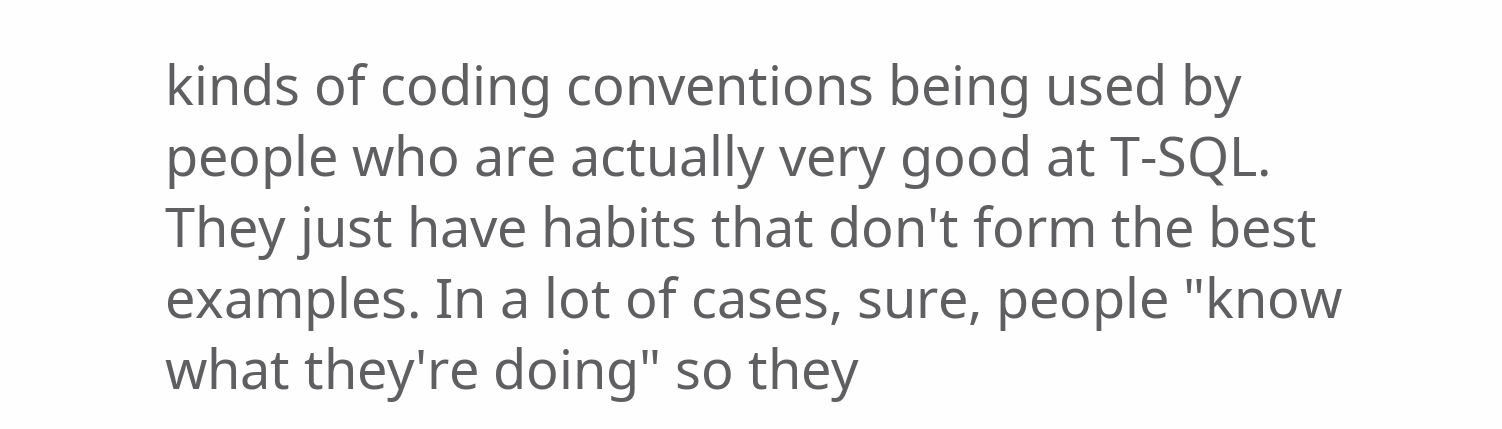kinds of coding conventions being used by people who are actually very good at T-SQL. They just have habits that don't form the best examples. In a lot of cases, sure, people "know what they're doing" so they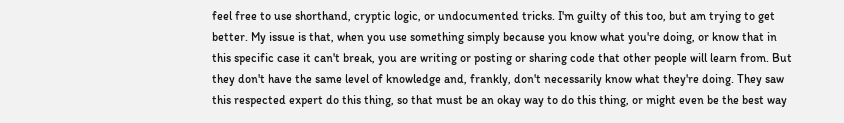feel free to use shorthand, cryptic logic, or undocumented tricks. I'm guilty of this too, but am trying to get better. My issue is that, when you use something simply because you know what you're doing, or know that in this specific case it can't break, you are writing or posting or sharing code that other people will learn from. But they don't have the same level of knowledge and, frankly, don't necessarily know what they're doing. They saw this respected expert do this thing, so that must be an okay way to do this thing, or might even be the best way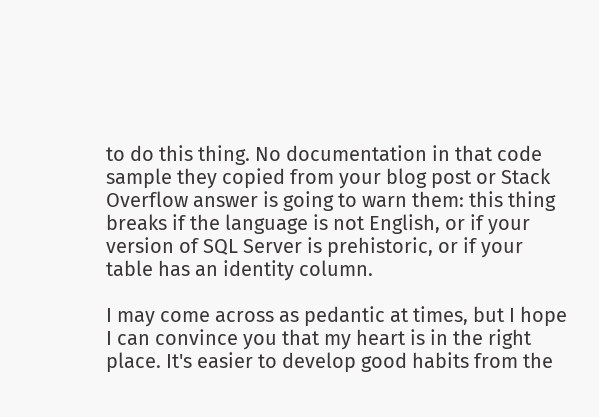to do this thing. No documentation in that code sample they copied from your blog post or Stack Overflow answer is going to warn them: this thing breaks if the language is not English, or if your version of SQL Server is prehistoric, or if your table has an identity column.

I may come across as pedantic at times, but I hope I can convince you that my heart is in the right place. It's easier to develop good habits from the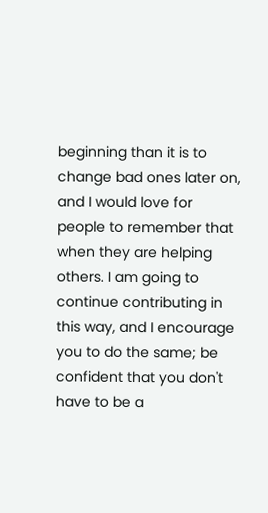beginning than it is to change bad ones later on, and I would love for people to remember that when they are helping others. I am going to continue contributing in this way, and I encourage you to do the same; be confident that you don't have to be a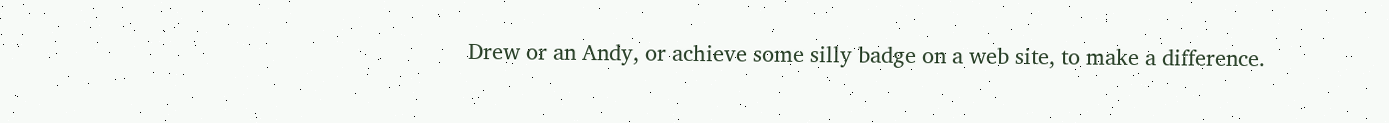Drew or an Andy, or achieve some silly badge on a web site, to make a difference.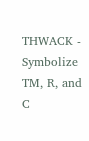THWACK - Symbolize TM, R, and C